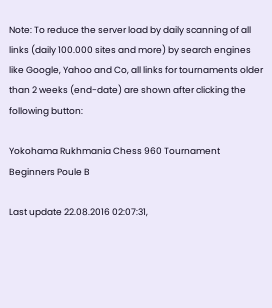Note: To reduce the server load by daily scanning of all links (daily 100.000 sites and more) by search engines like Google, Yahoo and Co, all links for tournaments older than 2 weeks (end-date) are shown after clicking the following button:

Yokohama Rukhmania Chess 960 Tournament Beginners Poule B

Last update 22.08.2016 02:07:31,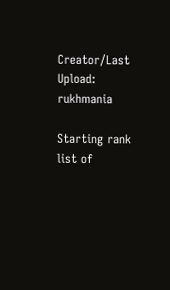Creator/Last Upload: rukhmania

Starting rank list of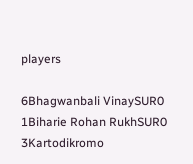players

6Bhagwanbali VinaySUR0
1Biharie Rohan RukhSUR0
3Kartodikromo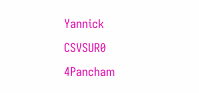Yannick CSVSUR0
4Pancham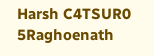Harsh C4TSUR0
5Raghoenath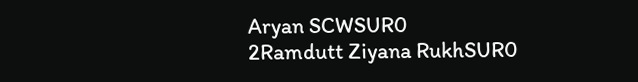Aryan SCWSUR0
2Ramdutt Ziyana RukhSUR0